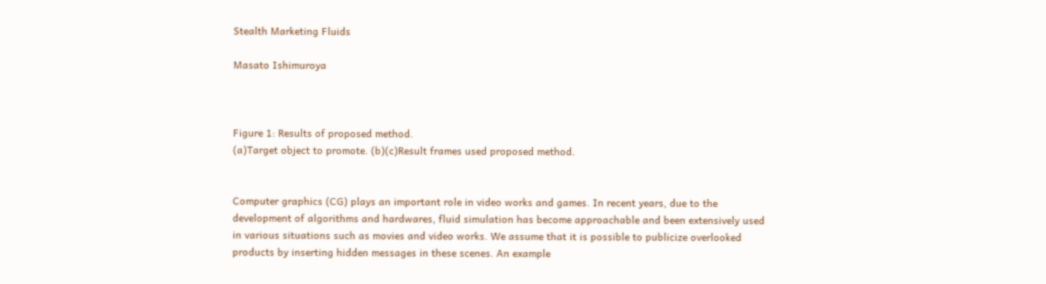Stealth Marketing Fluids

Masato Ishimuroya



Figure 1: Results of proposed method.
(a)Target object to promote. (b)(c)Result frames used proposed method.


Computer graphics (CG) plays an important role in video works and games. In recent years, due to the development of algorithms and hardwares, fluid simulation has become approachable and been extensively used in various situations such as movies and video works. We assume that it is possible to publicize overlooked products by inserting hidden messages in these scenes. An example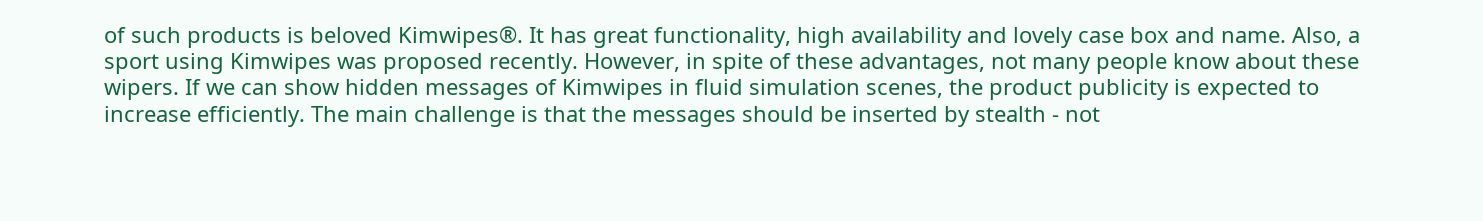of such products is beloved Kimwipes®. It has great functionality, high availability and lovely case box and name. Also, a sport using Kimwipes was proposed recently. However, in spite of these advantages, not many people know about these wipers. If we can show hidden messages of Kimwipes in fluid simulation scenes, the product publicity is expected to increase efficiently. The main challenge is that the messages should be inserted by stealth - not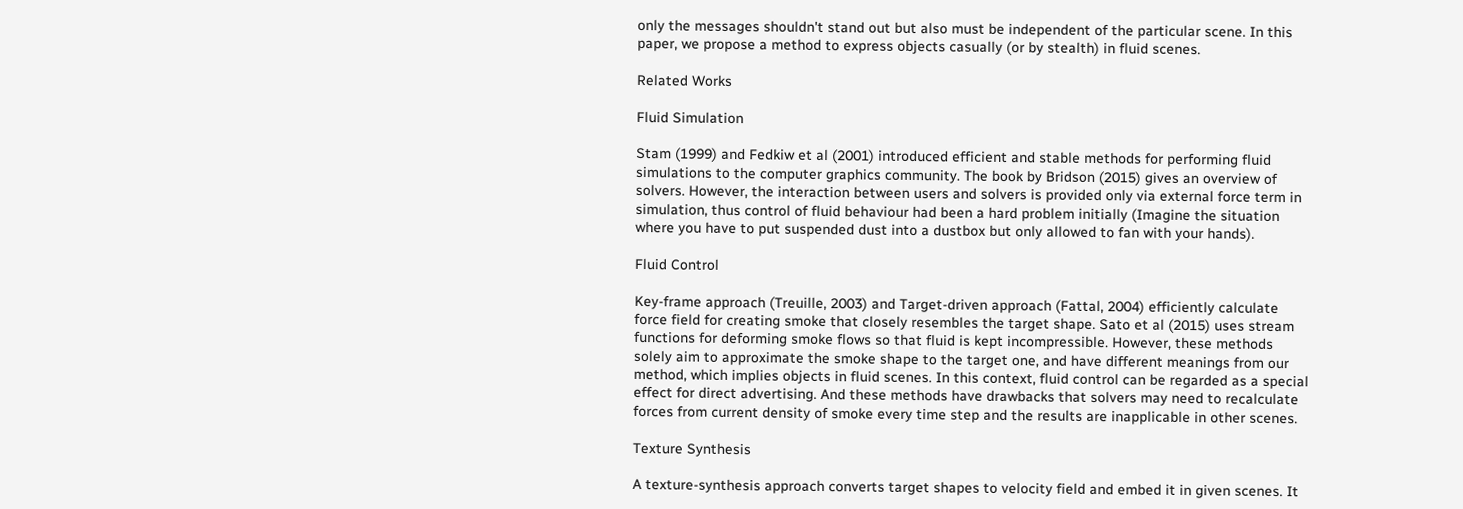only the messages shouldn't stand out but also must be independent of the particular scene. In this paper, we propose a method to express objects casually (or by stealth) in fluid scenes.

Related Works

Fluid Simulation

Stam (1999) and Fedkiw et al (2001) introduced efficient and stable methods for performing fluid simulations to the computer graphics community. The book by Bridson (2015) gives an overview of solvers. However, the interaction between users and solvers is provided only via external force term in simulation, thus control of fluid behaviour had been a hard problem initially (Imagine the situation where you have to put suspended dust into a dustbox but only allowed to fan with your hands).

Fluid Control

Key-frame approach (Treuille, 2003) and Target-driven approach (Fattal, 2004) efficiently calculate force field for creating smoke that closely resembles the target shape. Sato et al (2015) uses stream functions for deforming smoke flows so that fluid is kept incompressible. However, these methods solely aim to approximate the smoke shape to the target one, and have different meanings from our method, which implies objects in fluid scenes. In this context, fluid control can be regarded as a special effect for direct advertising. And these methods have drawbacks that solvers may need to recalculate forces from current density of smoke every time step and the results are inapplicable in other scenes.

Texture Synthesis

A texture-synthesis approach converts target shapes to velocity field and embed it in given scenes. It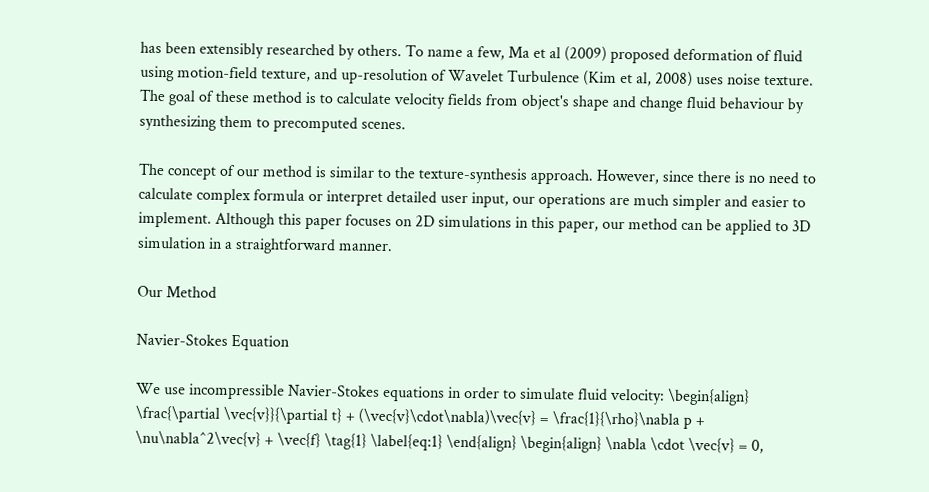has been extensibly researched by others. To name a few, Ma et al (2009) proposed deformation of fluid using motion-field texture, and up-resolution of Wavelet Turbulence (Kim et al, 2008) uses noise texture. The goal of these method is to calculate velocity fields from object's shape and change fluid behaviour by synthesizing them to precomputed scenes.

The concept of our method is similar to the texture-synthesis approach. However, since there is no need to calculate complex formula or interpret detailed user input, our operations are much simpler and easier to implement. Although this paper focuses on 2D simulations in this paper, our method can be applied to 3D simulation in a straightforward manner.

Our Method

Navier-Stokes Equation

We use incompressible Navier-Stokes equations in order to simulate fluid velocity: \begin{align} \frac{\partial \vec{v}}{\partial t} + (\vec{v}\cdot\nabla)\vec{v} = \frac{1}{\rho}\nabla p + \nu\nabla^2\vec{v} + \vec{f} \tag{1} \label{eq:1} \end{align} \begin{align} \nabla \cdot \vec{v} = 0,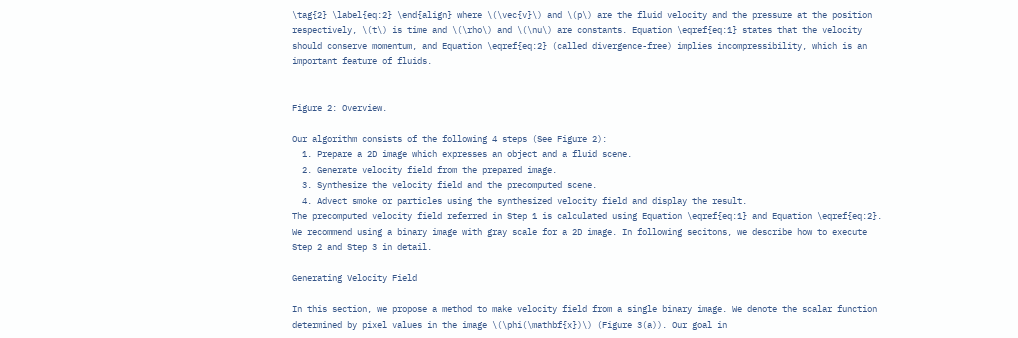\tag{2} \label{eq:2} \end{align} where \(\vec{v}\) and \(p\) are the fluid velocity and the pressure at the position respectively, \(t\) is time and \(\rho\) and \(\nu\) are constants. Equation \eqref{eq:1} states that the velocity should conserve momentum, and Equation \eqref{eq:2} (called divergence-free) implies incompressibility, which is an important feature of fluids.


Figure 2: Overview.

Our algorithm consists of the following 4 steps (See Figure 2):
  1. Prepare a 2D image which expresses an object and a fluid scene.
  2. Generate velocity field from the prepared image.
  3. Synthesize the velocity field and the precomputed scene.
  4. Advect smoke or particles using the synthesized velocity field and display the result.
The precomputed velocity field referred in Step 1 is calculated using Equation \eqref{eq:1} and Equation \eqref{eq:2}. We recommend using a binary image with gray scale for a 2D image. In following secitons, we describe how to execute Step 2 and Step 3 in detail.

Generating Velocity Field

In this section, we propose a method to make velocity field from a single binary image. We denote the scalar function determined by pixel values in the image \(\phi(\mathbf{x})\) (Figure 3(a)). Our goal in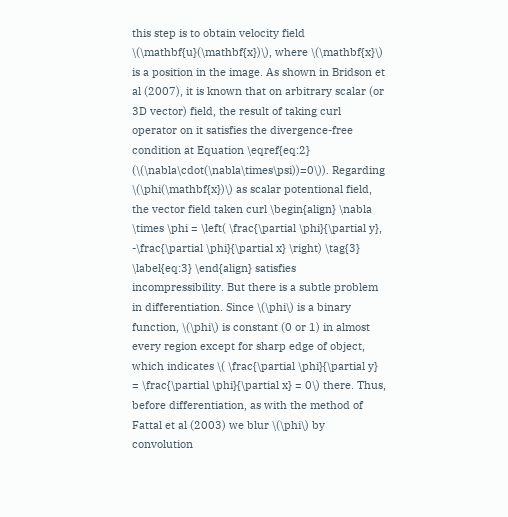this step is to obtain velocity field \(\mathbf{u}(\mathbf{x})\), where \(\mathbf{x}\) is a position in the image. As shown in Bridson et al (2007), it is known that on arbitrary scalar (or 3D vector) field, the result of taking curl operator on it satisfies the divergence-free condition at Equation \eqref{eq:2} (\(\nabla\cdot(\nabla\times\psi))=0\)). Regarding \(\phi(\mathbf{x})\) as scalar potentional field, the vector field taken curl \begin{align} \nabla \times \phi = \left( \frac{\partial \phi}{\partial y}, -\frac{\partial \phi}{\partial x} \right) \tag{3} \label{eq:3} \end{align} satisfies incompressibility. But there is a subtle problem in differentiation. Since \(\phi\) is a binary function, \(\phi\) is constant (0 or 1) in almost every region except for sharp edge of object, which indicates \( \frac{\partial \phi}{\partial y} = \frac{\partial \phi}{\partial x} = 0\) there. Thus, before differentiation, as with the method of Fattal et al (2003) we blur \(\phi\) by convolution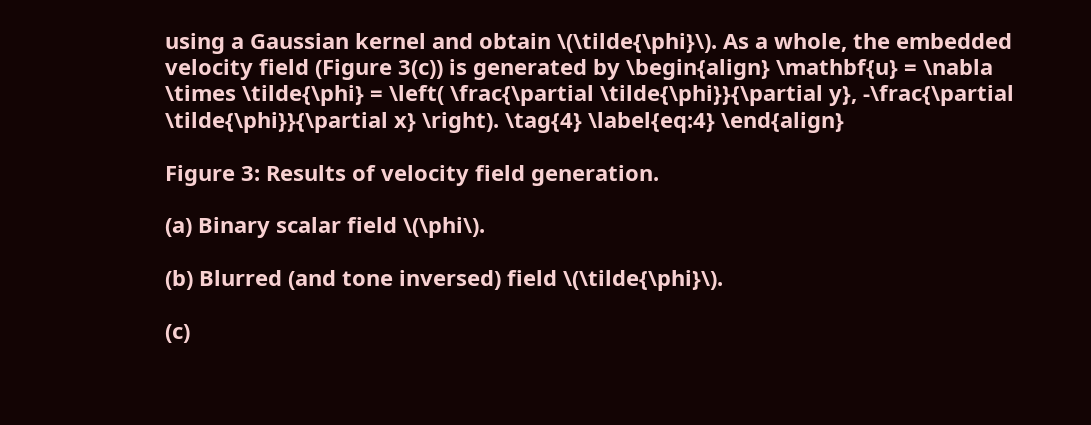using a Gaussian kernel and obtain \(\tilde{\phi}\). As a whole, the embedded velocity field (Figure 3(c)) is generated by \begin{align} \mathbf{u} = \nabla \times \tilde{\phi} = \left( \frac{\partial \tilde{\phi}}{\partial y}, -\frac{\partial \tilde{\phi}}{\partial x} \right). \tag{4} \label{eq:4} \end{align}

Figure 3: Results of velocity field generation.

(a) Binary scalar field \(\phi\).

(b) Blurred (and tone inversed) field \(\tilde{\phi}\).

(c)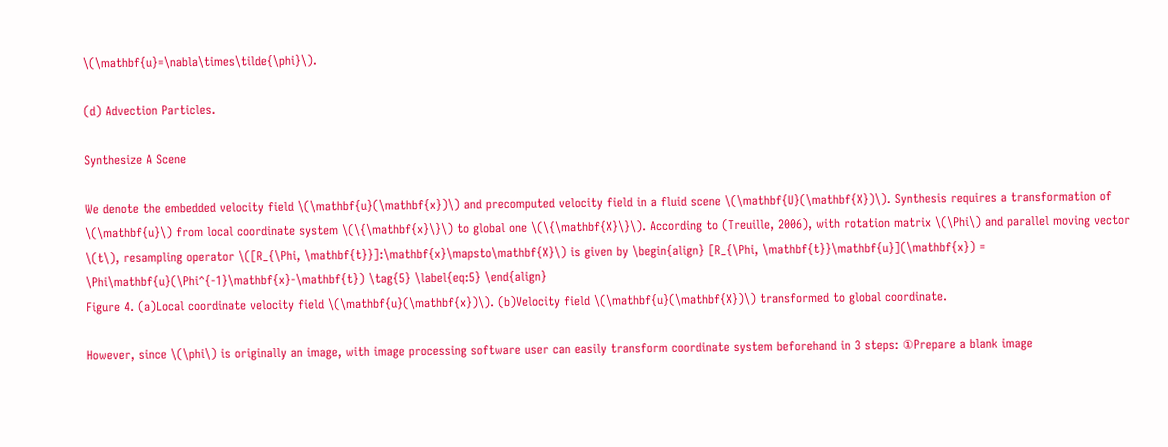\(\mathbf{u}=\nabla\times\tilde{\phi}\).

(d) Advection Particles.

Synthesize A Scene

We denote the embedded velocity field \(\mathbf{u}(\mathbf{x})\) and precomputed velocity field in a fluid scene \(\mathbf{U}(\mathbf{X})\). Synthesis requires a transformation of \(\mathbf{u}\) from local coordinate system \(\{\mathbf{x}\}\) to global one \(\{\mathbf{X}\}\). According to (Treuille, 2006), with rotation matrix \(\Phi\) and parallel moving vector \(t\), resampling operator \([R_{\Phi, \mathbf{t}}]:\mathbf{x}\mapsto\mathbf{X}\) is given by \begin{align} [R_{\Phi, \mathbf{t}}\mathbf{u}](\mathbf{x}) = \Phi\mathbf{u}(\Phi^{-1}\mathbf{x}-\mathbf{t}) \tag{5} \label{eq:5} \end{align}
Figure 4. (a)Local coordinate velocity field \(\mathbf{u}(\mathbf{x})\). (b)Velocity field \(\mathbf{u}(\mathbf{X})\) transformed to global coordinate.

However, since \(\phi\) is originally an image, with image processing software user can easily transform coordinate system beforehand in 3 steps: ①Prepare a blank image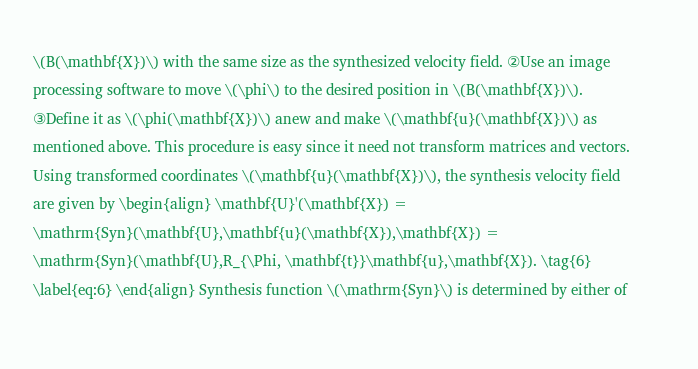\(B(\mathbf{X})\) with the same size as the synthesized velocity field. ②Use an image processing software to move \(\phi\) to the desired position in \(B(\mathbf{X})\). ③Define it as \(\phi(\mathbf{X})\) anew and make \(\mathbf{u}(\mathbf{X})\) as mentioned above. This procedure is easy since it need not transform matrices and vectors. Using transformed coordinates \(\mathbf{u}(\mathbf{X})\), the synthesis velocity field are given by \begin{align} \mathbf{U}'(\mathbf{X}) = \mathrm{Syn}(\mathbf{U},\mathbf{u}(\mathbf{X}),\mathbf{X}) = \mathrm{Syn}(\mathbf{U},R_{\Phi, \mathbf{t}}\mathbf{u},\mathbf{X}). \tag{6} \label{eq:6} \end{align} Synthesis function \(\mathrm{Syn}\) is determined by either of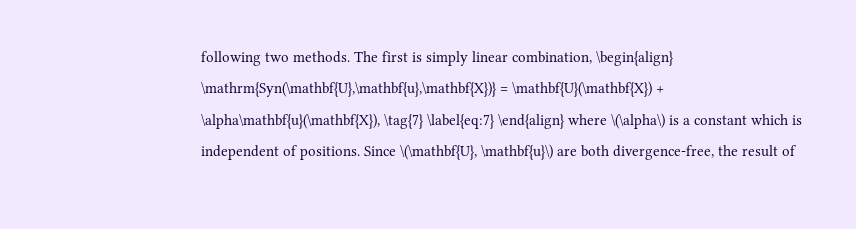following two methods. The first is simply linear combination, \begin{align} \mathrm{Syn(\mathbf{U},\mathbf{u},\mathbf{X})} = \mathbf{U}(\mathbf{X}) + \alpha\mathbf{u}(\mathbf{X}), \tag{7} \label{eq:7} \end{align} where \(\alpha\) is a constant which is independent of positions. Since \(\mathbf{U}, \mathbf{u}\) are both divergence-free, the result of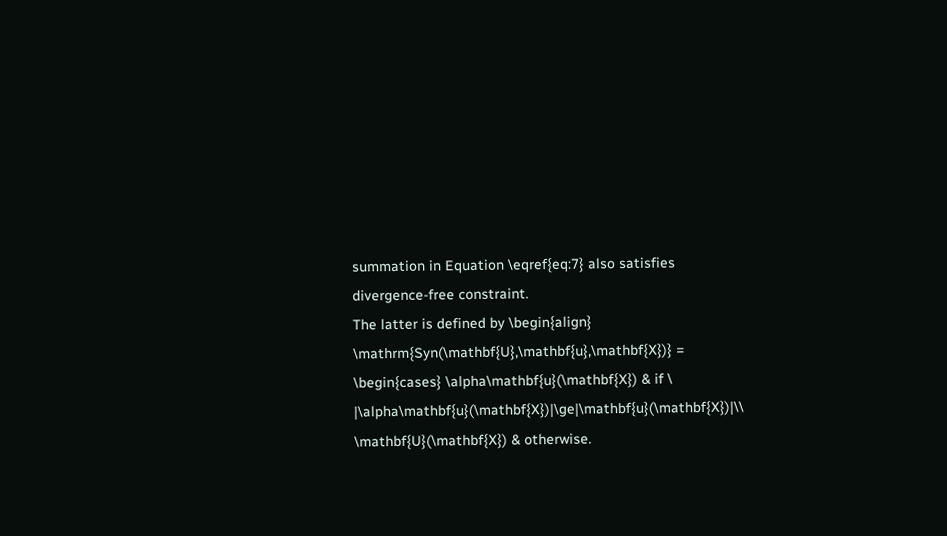summation in Equation \eqref{eq:7} also satisfies divergence-free constraint.
The latter is defined by \begin{align} \mathrm{Syn(\mathbf{U},\mathbf{u},\mathbf{X})} = \begin{cases} \alpha\mathbf{u}(\mathbf{X}) & if \ |\alpha\mathbf{u}(\mathbf{X})|\ge|\mathbf{u}(\mathbf{X})|\\ \mathbf{U}(\mathbf{X}) & otherwise.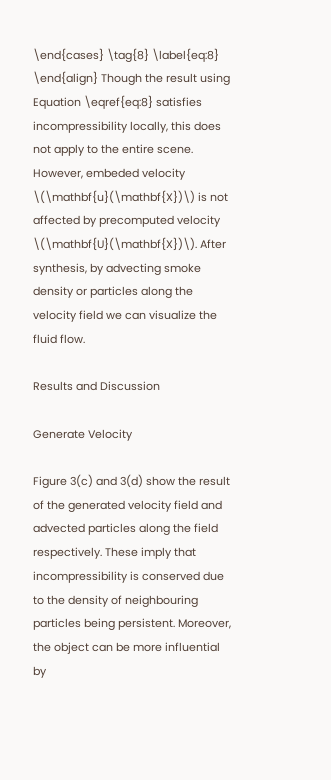\end{cases} \tag{8} \label{eq:8} \end{align} Though the result using Equation \eqref{eq:8} satisfies incompressibility locally, this does not apply to the entire scene. However, embeded velocity \(\mathbf{u}(\mathbf{X})\) is not affected by precomputed velocity \(\mathbf{U}(\mathbf{X})\). After synthesis, by advecting smoke density or particles along the velocity field we can visualize the fluid flow.

Results and Discussion

Generate Velocity

Figure 3(c) and 3(d) show the result of the generated velocity field and advected particles along the field respectively. These imply that incompressibility is conserved due to the density of neighbouring particles being persistent. Moreover, the object can be more influential by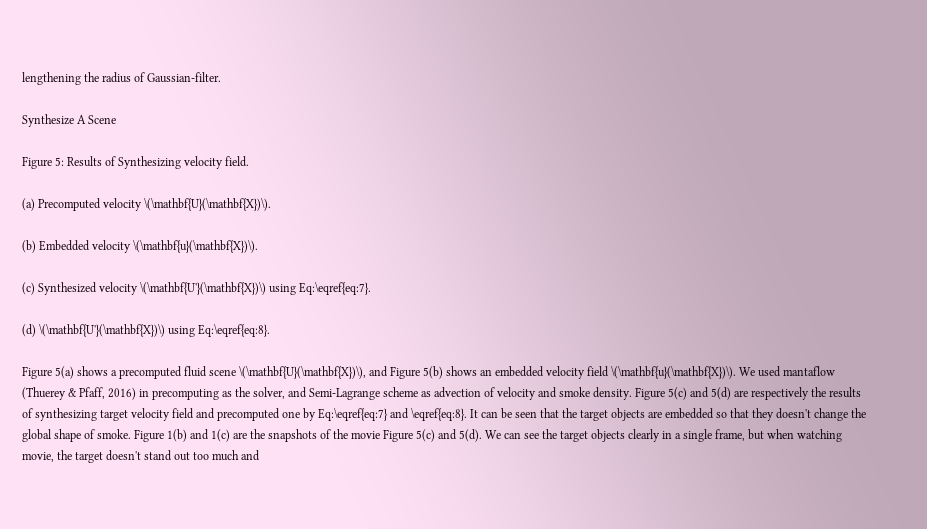lengthening the radius of Gaussian-filter.

Synthesize A Scene

Figure 5: Results of Synthesizing velocity field.

(a) Precomputed velocity \(\mathbf{U}(\mathbf{X})\).

(b) Embedded velocity \(\mathbf{u}(\mathbf{X})\).

(c) Synthesized velocity \(\mathbf{U'}(\mathbf{X})\) using Eq:\eqref{eq:7}.

(d) \(\mathbf{U'}(\mathbf{X})\) using Eq:\eqref{eq:8}.

Figure 5(a) shows a precomputed fluid scene \(\mathbf{U}(\mathbf{X})\), and Figure 5(b) shows an embedded velocity field \(\mathbf{u}(\mathbf{X})\). We used mantaflow (Thuerey & Pfaff, 2016) in precomputing as the solver, and Semi-Lagrange scheme as advection of velocity and smoke density. Figure 5(c) and 5(d) are respectively the results of synthesizing target velocity field and precomputed one by Eq:\eqref{eq:7} and \eqref{eq:8}. It can be seen that the target objects are embedded so that they doesn't change the global shape of smoke. Figure 1(b) and 1(c) are the snapshots of the movie Figure 5(c) and 5(d). We can see the target objects clearly in a single frame, but when watching movie, the target doesn't stand out too much and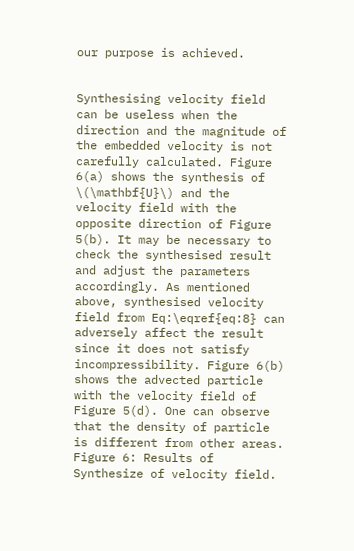our purpose is achieved.


Synthesising velocity field can be useless when the direction and the magnitude of the embedded velocity is not carefully calculated. Figure 6(a) shows the synthesis of \(\mathbf{U}\) and the velocity field with the opposite direction of Figure 5(b). It may be necessary to check the synthesised result and adjust the parameters accordingly. As mentioned above, synthesised velocity field from Eq:\eqref{eq:8} can adversely affect the result since it does not satisfy incompressibility. Figure 6(b) shows the advected particle with the velocity field of Figure 5(d). One can observe that the density of particle is different from other areas.
Figure 6: Results of Synthesize of velocity field.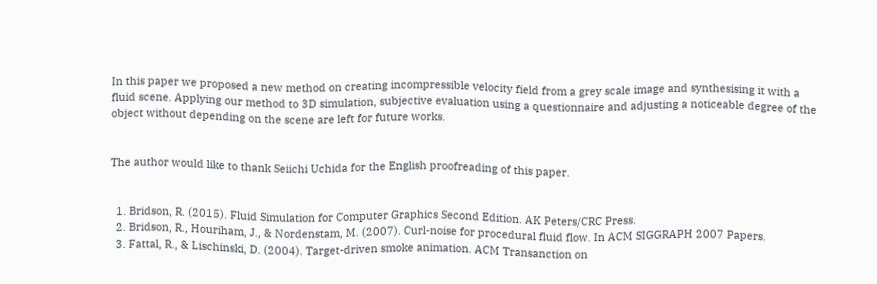In this paper we proposed a new method on creating incompressible velocity field from a grey scale image and synthesising it with a fluid scene. Applying our method to 3D simulation, subjective evaluation using a questionnaire and adjusting a noticeable degree of the object without depending on the scene are left for future works.


The author would like to thank Seiichi Uchida for the English proofreading of this paper.


  1. Bridson, R. (2015). Fluid Simulation for Computer Graphics Second Edition. AK Peters/CRC Press.
  2. Bridson, R., Houriham, J., & Nordenstam, M. (2007). Curl-noise for procedural fluid flow. In ACM SIGGRAPH 2007 Papers.
  3. Fattal, R., & Lischinski, D. (2004). Target-driven smoke animation. ACM Transanction on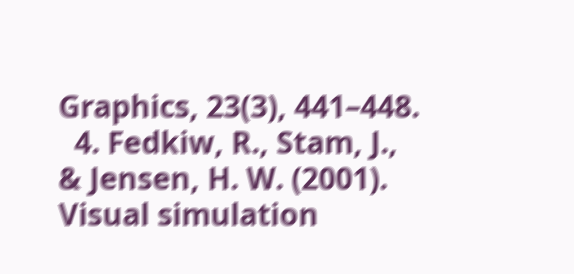Graphics, 23(3), 441–448.
  4. Fedkiw, R., Stam, J., & Jensen, H. W. (2001). Visual simulation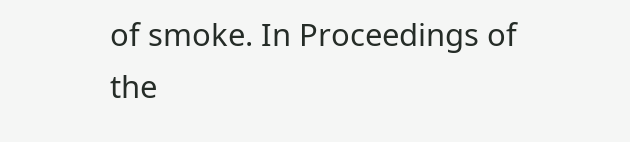of smoke. In Proceedings of the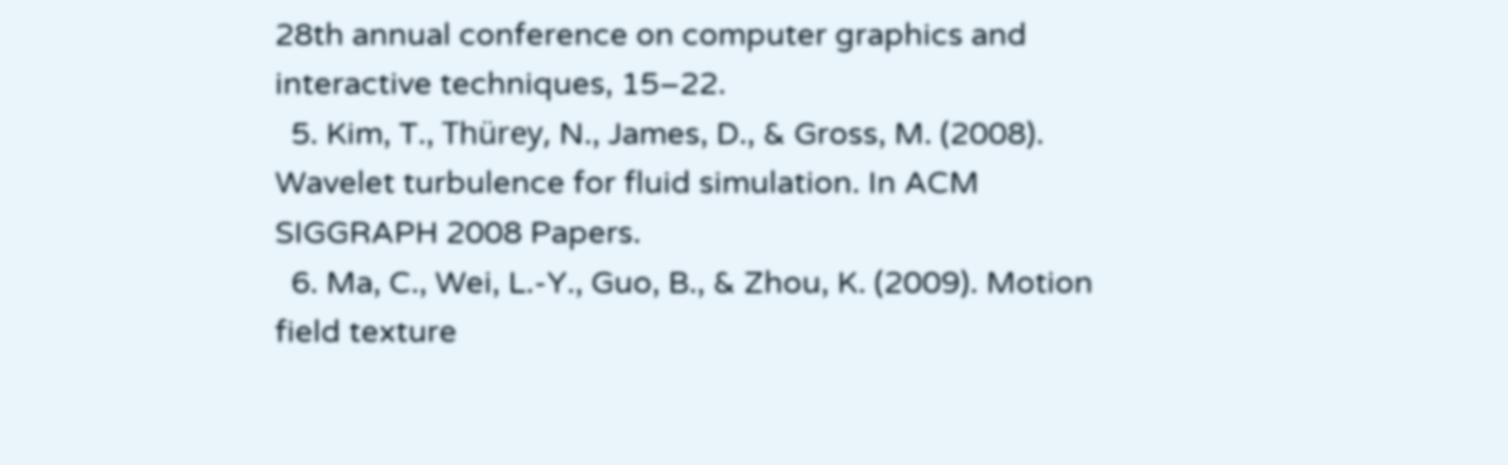28th annual conference on computer graphics and interactive techniques, 15–22.
  5. Kim, T., Thürey, N., James, D., & Gross, M. (2008). Wavelet turbulence for fluid simulation. In ACM SIGGRAPH 2008 Papers.
  6. Ma, C., Wei, L.-Y., Guo, B., & Zhou, K. (2009). Motion field texture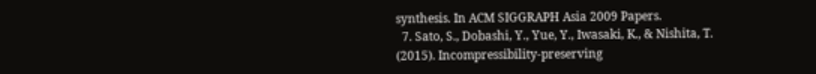synthesis. In ACM SIGGRAPH Asia 2009 Papers.
  7. Sato, S., Dobashi, Y., Yue, Y., Iwasaki, K., & Nishita, T. (2015). Incompressibility-preserving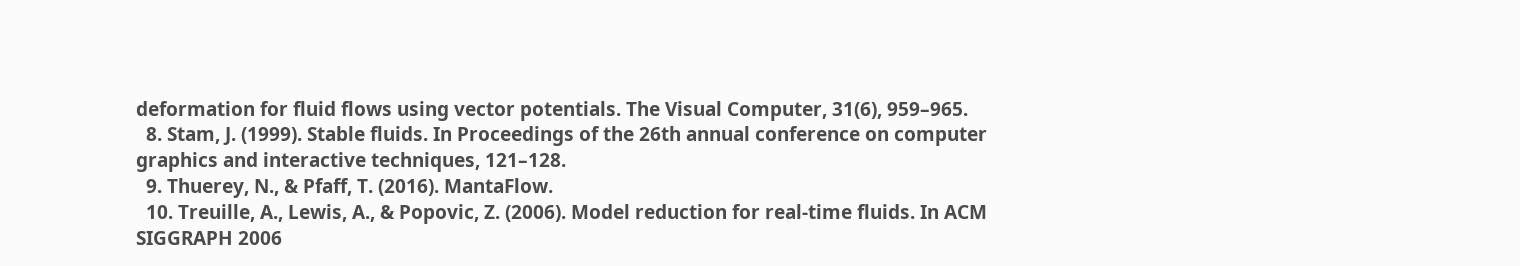deformation for fluid flows using vector potentials. The Visual Computer, 31(6), 959–965.
  8. Stam, J. (1999). Stable fluids. In Proceedings of the 26th annual conference on computer graphics and interactive techniques, 121–128.
  9. Thuerey, N., & Pfaff, T. (2016). MantaFlow.
  10. Treuille, A., Lewis, A., & Popovic, Z. (2006). Model reduction for real-time fluids. In ACM SIGGRAPH 2006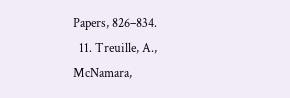Papers, 826–834.
  11. Treuille, A., McNamara,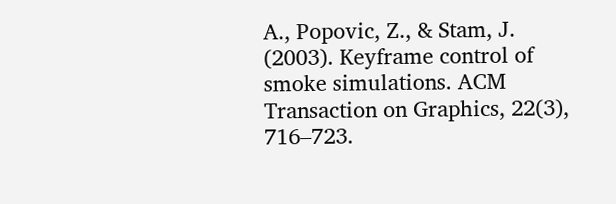A., Popovic, Z., & Stam, J. (2003). Keyframe control of smoke simulations. ACM Transaction on Graphics, 22(3), 716–723.